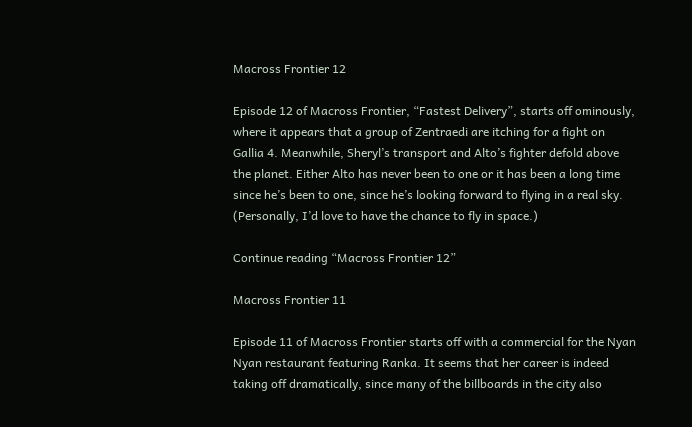Macross Frontier 12

Episode 12 of Macross Frontier, “Fastest Delivery”, starts off ominously, where it appears that a group of Zentraedi are itching for a fight on Gallia 4. Meanwhile, Sheryl’s transport and Alto’s fighter defold above the planet. Either Alto has never been to one or it has been a long time since he’s been to one, since he’s looking forward to flying in a real sky. (Personally, I’d love to have the chance to fly in space.)

Continue reading “Macross Frontier 12”

Macross Frontier 11

Episode 11 of Macross Frontier starts off with a commercial for the Nyan Nyan restaurant featuring Ranka. It seems that her career is indeed taking off dramatically, since many of the billboards in the city also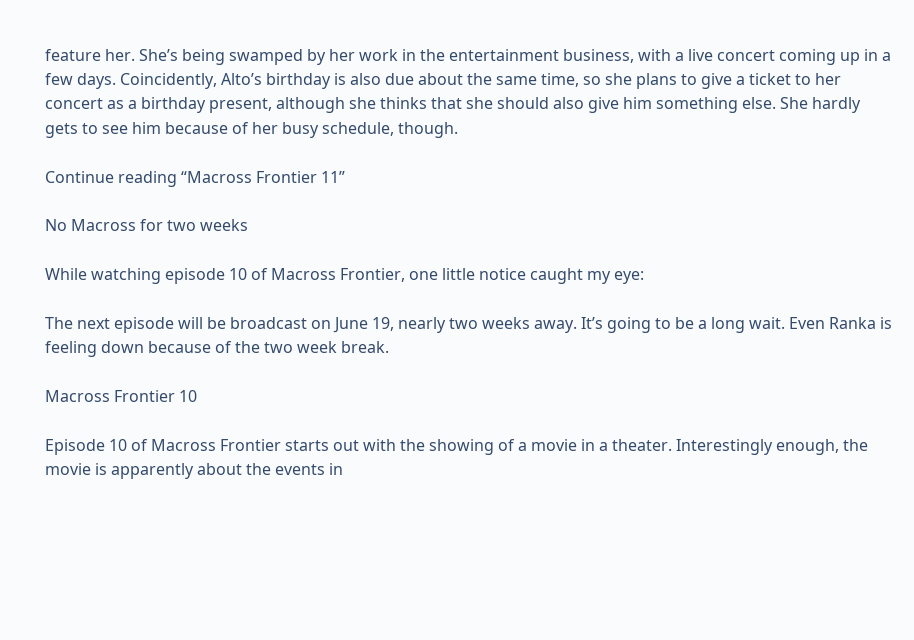feature her. She’s being swamped by her work in the entertainment business, with a live concert coming up in a few days. Coincidently, Alto’s birthday is also due about the same time, so she plans to give a ticket to her concert as a birthday present, although she thinks that she should also give him something else. She hardly gets to see him because of her busy schedule, though.

Continue reading “Macross Frontier 11”

No Macross for two weeks

While watching episode 10 of Macross Frontier, one little notice caught my eye:

The next episode will be broadcast on June 19, nearly two weeks away. It’s going to be a long wait. Even Ranka is feeling down because of the two week break.

Macross Frontier 10

Episode 10 of Macross Frontier starts out with the showing of a movie in a theater. Interestingly enough, the movie is apparently about the events in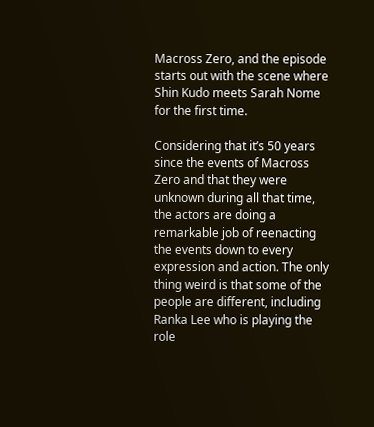Macross Zero, and the episode starts out with the scene where Shin Kudo meets Sarah Nome for the first time.

Considering that it’s 50 years since the events of Macross Zero and that they were unknown during all that time, the actors are doing a remarkable job of reenacting the events down to every expression and action. The only thing weird is that some of the people are different, including Ranka Lee who is playing the role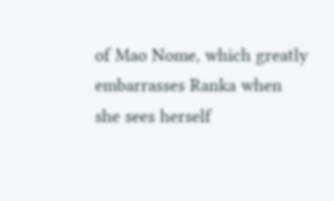of Mao Nome, which greatly embarrasses Ranka when she sees herself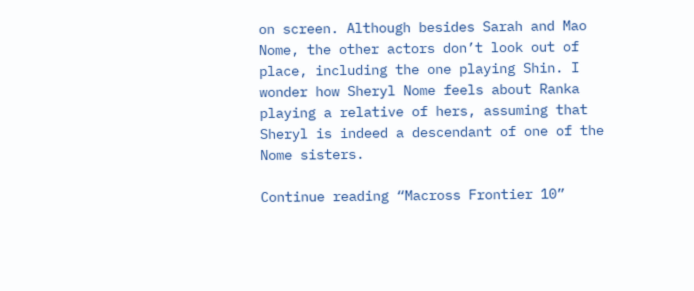on screen. Although besides Sarah and Mao Nome, the other actors don’t look out of place, including the one playing Shin. I wonder how Sheryl Nome feels about Ranka playing a relative of hers, assuming that Sheryl is indeed a descendant of one of the Nome sisters.

Continue reading “Macross Frontier 10”